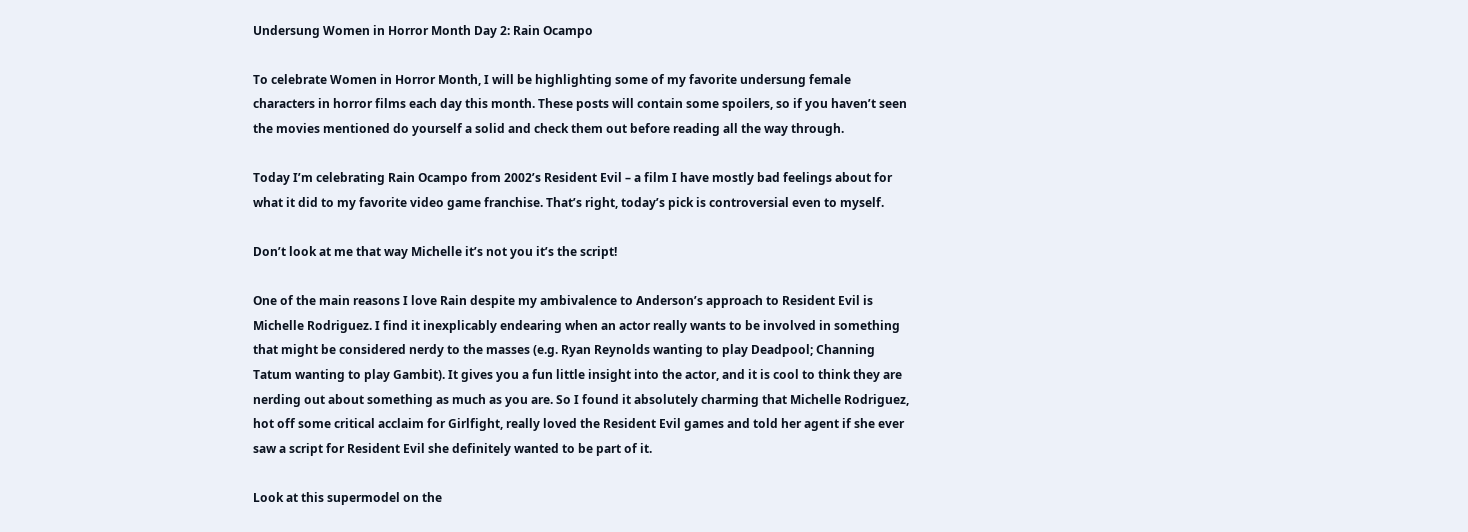Undersung Women in Horror Month Day 2: Rain Ocampo

To celebrate Women in Horror Month, I will be highlighting some of my favorite undersung female characters in horror films each day this month. These posts will contain some spoilers, so if you haven’t seen the movies mentioned do yourself a solid and check them out before reading all the way through.

Today I’m celebrating Rain Ocampo from 2002’s Resident Evil – a film I have mostly bad feelings about for what it did to my favorite video game franchise. That’s right, today’s pick is controversial even to myself.

Don’t look at me that way Michelle it’s not you it’s the script!

One of the main reasons I love Rain despite my ambivalence to Anderson’s approach to Resident Evil is Michelle Rodriguez. I find it inexplicably endearing when an actor really wants to be involved in something that might be considered nerdy to the masses (e.g. Ryan Reynolds wanting to play Deadpool; Channing Tatum wanting to play Gambit). It gives you a fun little insight into the actor, and it is cool to think they are nerding out about something as much as you are. So I found it absolutely charming that Michelle Rodriguez, hot off some critical acclaim for Girlfight, really loved the Resident Evil games and told her agent if she ever saw a script for Resident Evil she definitely wanted to be part of it.

Look at this supermodel on the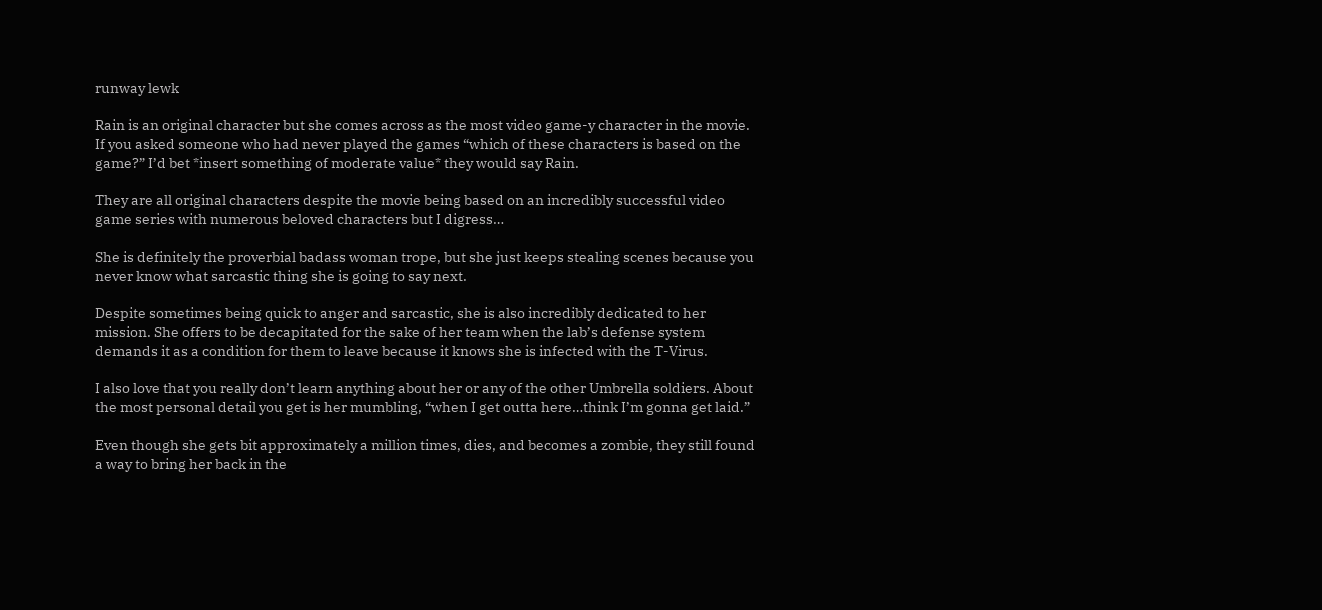runway lewk

Rain is an original character but she comes across as the most video game-y character in the movie. If you asked someone who had never played the games “which of these characters is based on the game?” I’d bet *insert something of moderate value* they would say Rain.

They are all original characters despite the movie being based on an incredibly successful video game series with numerous beloved characters but I digress…

She is definitely the proverbial badass woman trope, but she just keeps stealing scenes because you never know what sarcastic thing she is going to say next.

Despite sometimes being quick to anger and sarcastic, she is also incredibly dedicated to her mission. She offers to be decapitated for the sake of her team when the lab’s defense system demands it as a condition for them to leave because it knows she is infected with the T-Virus.

I also love that you really don’t learn anything about her or any of the other Umbrella soldiers. About the most personal detail you get is her mumbling, “when I get outta here…think I’m gonna get laid.”

Even though she gets bit approximately a million times, dies, and becomes a zombie, they still found a way to bring her back in the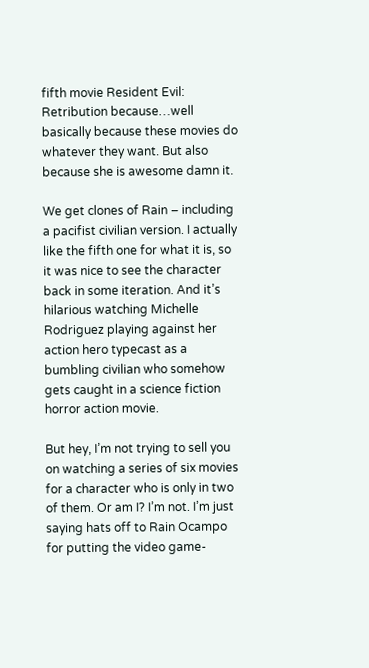fifth movie Resident Evil: Retribution because…well basically because these movies do whatever they want. But also because she is awesome damn it.

We get clones of Rain – including a pacifist civilian version. I actually like the fifth one for what it is, so it was nice to see the character back in some iteration. And it’s hilarious watching Michelle Rodriguez playing against her action hero typecast as a bumbling civilian who somehow gets caught in a science fiction horror action movie.

But hey, I’m not trying to sell you on watching a series of six movies for a character who is only in two of them. Or am I? I’m not. I’m just saying hats off to Rain Ocampo for putting the video game-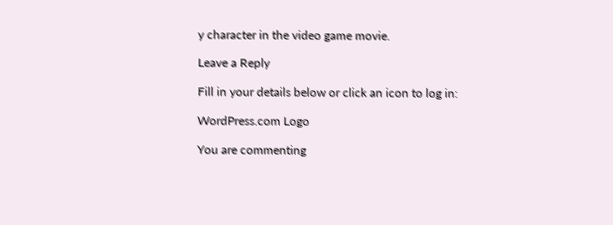y character in the video game movie.

Leave a Reply

Fill in your details below or click an icon to log in:

WordPress.com Logo

You are commenting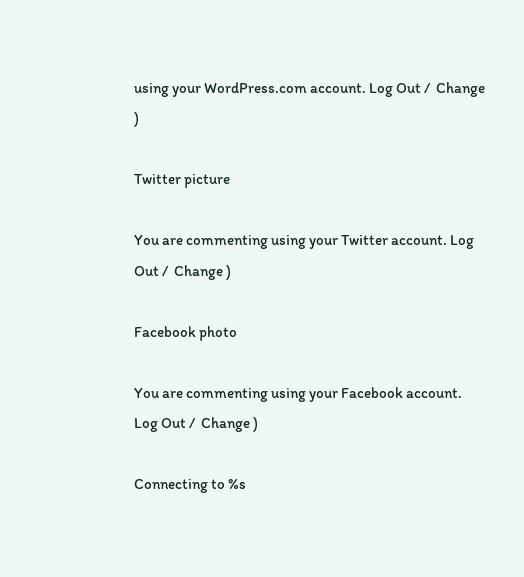using your WordPress.com account. Log Out /  Change )

Twitter picture

You are commenting using your Twitter account. Log Out /  Change )

Facebook photo

You are commenting using your Facebook account. Log Out /  Change )

Connecting to %s